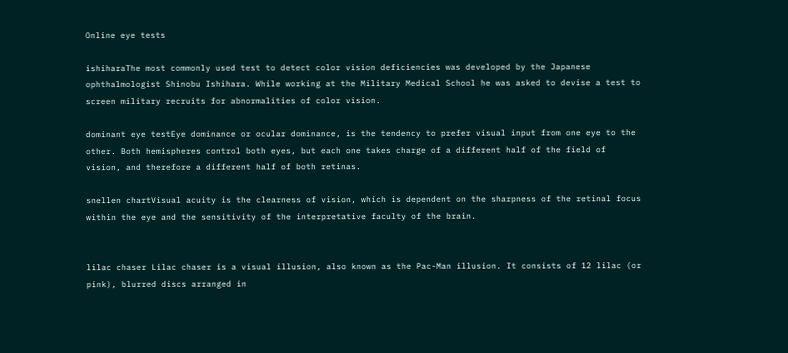Online eye tests

ishiharaThe most commonly used test to detect color vision deficiencies was developed by the Japanese ophthalmologist Shinobu Ishihara. While working at the Military Medical School he was asked to devise a test to screen military recruits for abnormalities of color vision.

dominant eye testEye dominance or ocular dominance, is the tendency to prefer visual input from one eye to the other. Both hemispheres control both eyes, but each one takes charge of a different half of the field of vision, and therefore a different half of both retinas.

snellen chartVisual acuity is the clearness of vision, which is dependent on the sharpness of the retinal focus within the eye and the sensitivity of the interpretative faculty of the brain.


lilac chaser Lilac chaser is a visual illusion, also known as the Pac-Man illusion. It consists of 12 lilac (or pink), blurred discs arranged in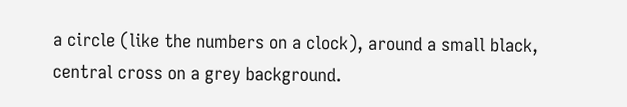a circle (like the numbers on a clock), around a small black, central cross on a grey background.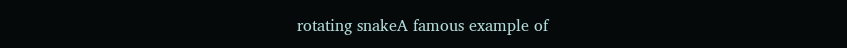rotating snakeA famous example of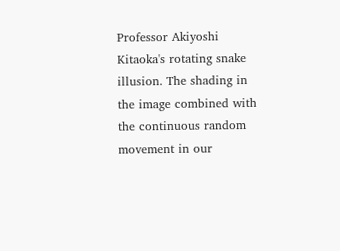Professor Akiyoshi Kitaoka's rotating snake illusion. The shading in the image combined with the continuous random movement in our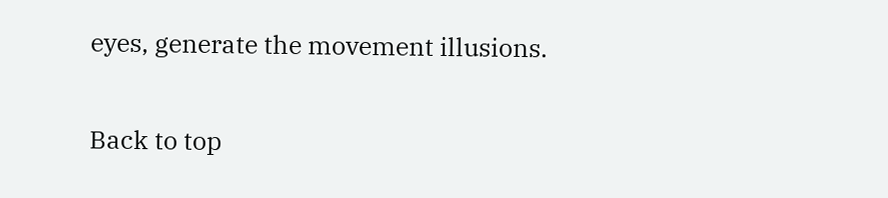eyes, generate the movement illusions.


Back to top